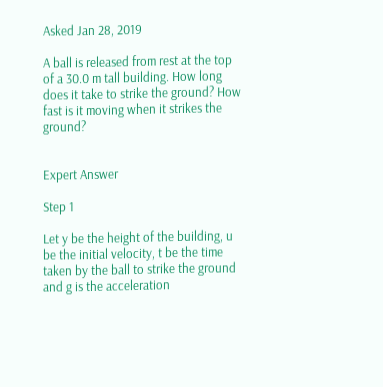Asked Jan 28, 2019

A ball is released from rest at the top of a 30.0 m tall building. How long does it take to strike the ground? How fast is it moving when it strikes the ground?


Expert Answer

Step 1

Let y be the height of the building, u be the initial velocity, t be the time taken by the ball to strike the ground and g is the acceleration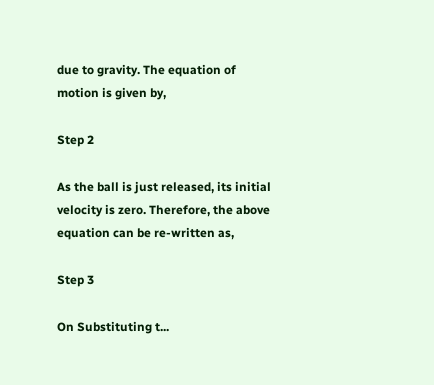due to gravity. The equation of motion is given by,

Step 2

As the ball is just released, its initial velocity is zero. Therefore, the above equation can be re-written as,

Step 3

On Substituting t...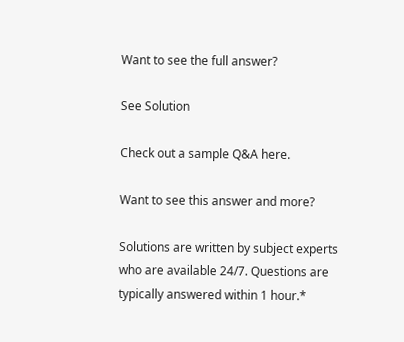Want to see the full answer?

See Solution

Check out a sample Q&A here.

Want to see this answer and more?

Solutions are written by subject experts who are available 24/7. Questions are typically answered within 1 hour.*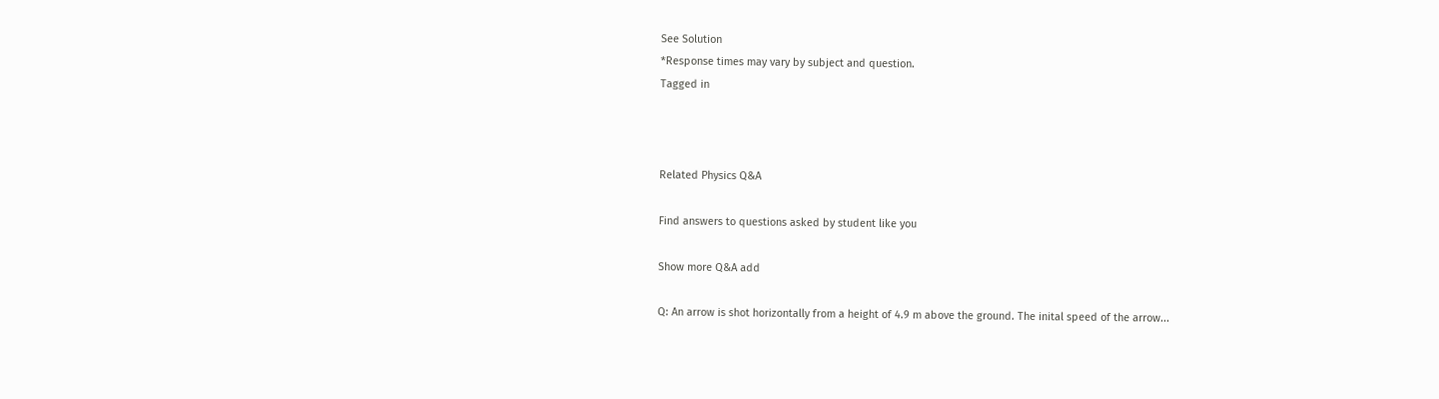See Solution
*Response times may vary by subject and question.
Tagged in



Related Physics Q&A

Find answers to questions asked by student like you

Show more Q&A add

Q: An arrow is shot horizontally from a height of 4.9 m above the ground. The inital speed of the arrow...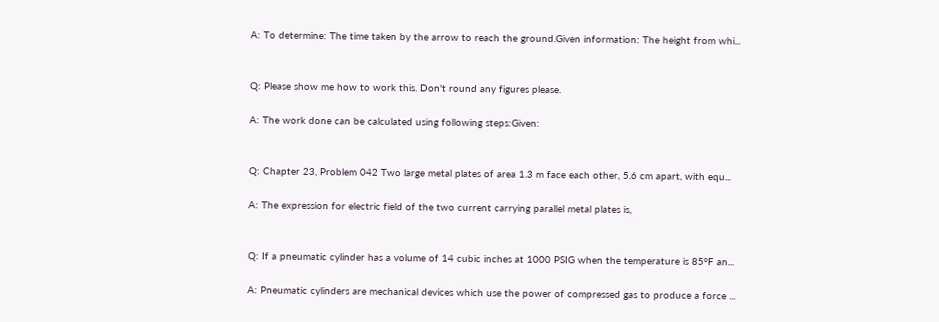A: To determine: The time taken by the arrow to reach the ground.Given information: The height from whi...


Q: Please show me how to work this. Don't round any figures please.

A: The work done can be calculated using following steps:Given:


Q: Chapter 23, Problem 042 Two large metal plates of area 1.3 m face each other, 5.6 cm apart, with equ...

A: The expression for electric field of the two current carrying parallel metal plates is,


Q: If a pneumatic cylinder has a volume of 14 cubic inches at 1000 PSIG when the temperature is 85°F an...

A: Pneumatic cylinders are mechanical devices which use the power of compressed gas to produce a force ...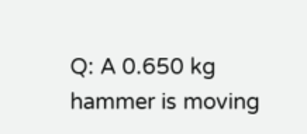Q: A 0.650 kg hammer is moving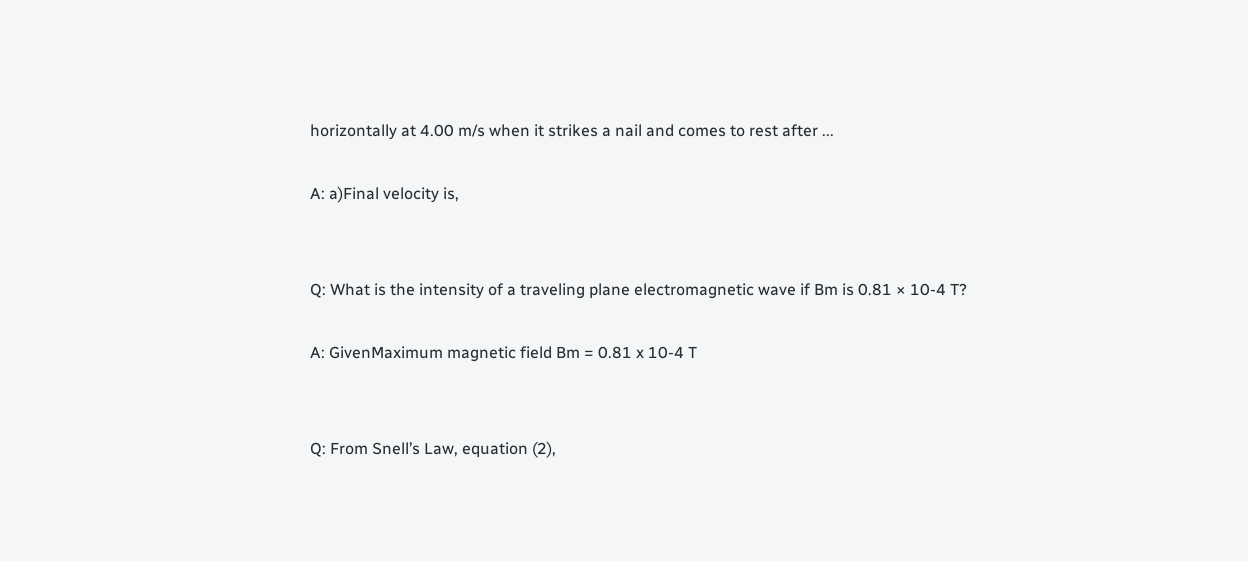horizontally at 4.00 m/s when it strikes a nail and comes to rest after ...

A: a)Final velocity is,


Q: What is the intensity of a traveling plane electromagnetic wave if Bm is 0.81 × 10-4 T?

A: GivenMaximum magnetic field Bm = 0.81 x 10-4 T


Q: From Snell’s Law, equation (2),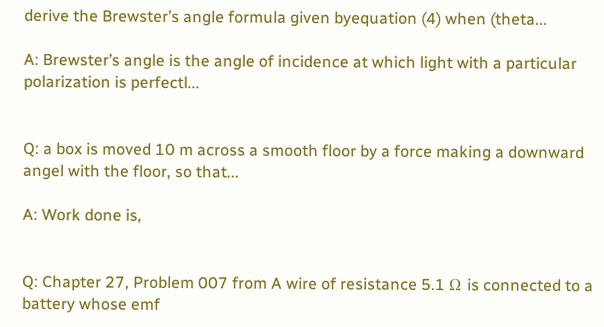derive the Brewster’s angle formula given byequation (4) when (theta...

A: Brewster’s angle is the angle of incidence at which light with a particular polarization is perfectl...


Q: a box is moved 10 m across a smooth floor by a force making a downward angel with the floor, so that...

A: Work done is,


Q: Chapter 27, Problem 007 from A wire of resistance 5.1 Ω is connected to a battery whose emf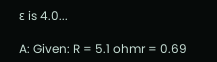ε is 4.0...

A: Given: R = 5.1 ohmr = 0.69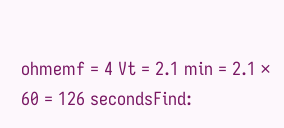ohmemf = 4 Vt = 2.1 min = 2.1 × 60 = 126 secondsFind: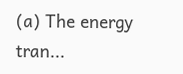(a) The energy tran...